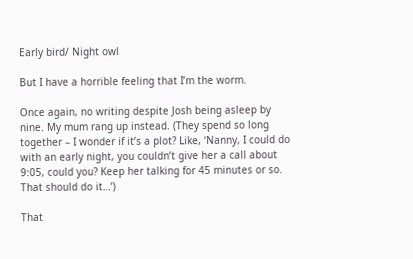Early bird/ Night owl

But I have a horrible feeling that I’m the worm.

Once again, no writing despite Josh being asleep by nine. My mum rang up instead. (They spend so long together – I wonder if it’s a plot? Like, ‘Nanny, I could do with an early night, you couldn’t give her a call about 9:05, could you? Keep her talking for 45 minutes or so. That should do it…’)

That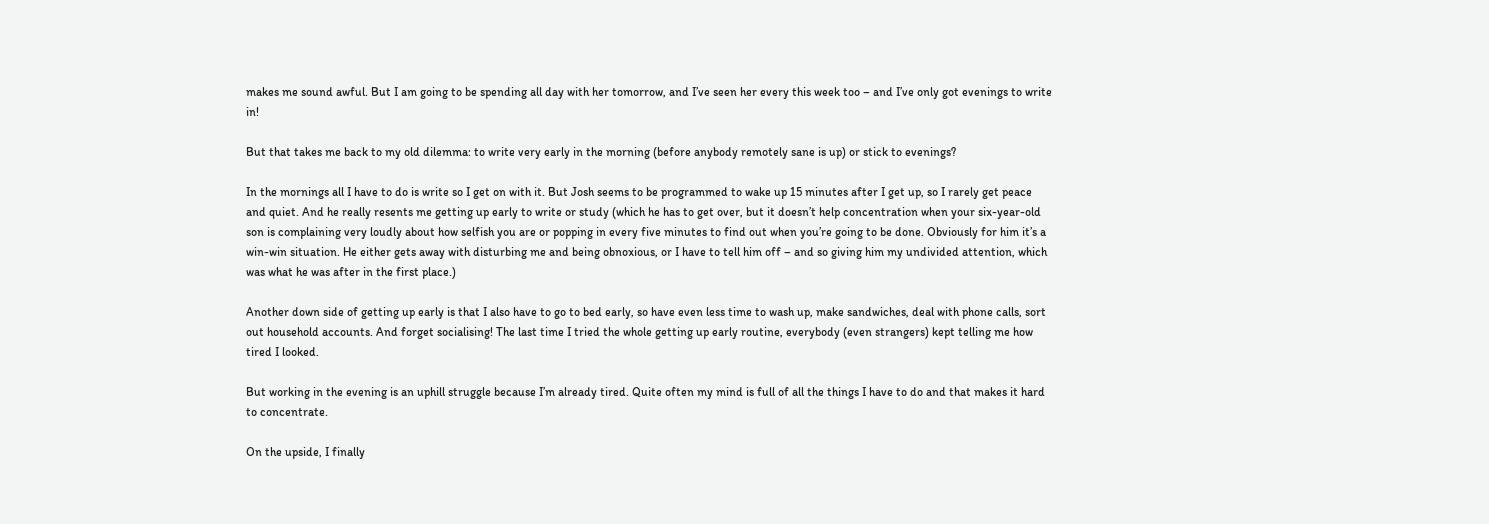makes me sound awful. But I am going to be spending all day with her tomorrow, and I’ve seen her every this week too – and I’ve only got evenings to write in!

But that takes me back to my old dilemma: to write very early in the morning (before anybody remotely sane is up) or stick to evenings?

In the mornings all I have to do is write so I get on with it. But Josh seems to be programmed to wake up 15 minutes after I get up, so I rarely get peace and quiet. And he really resents me getting up early to write or study (which he has to get over, but it doesn’t help concentration when your six-year-old son is complaining very loudly about how selfish you are or popping in every five minutes to find out when you’re going to be done. Obviously for him it’s a win-win situation. He either gets away with disturbing me and being obnoxious, or I have to tell him off – and so giving him my undivided attention, which was what he was after in the first place.)

Another down side of getting up early is that I also have to go to bed early, so have even less time to wash up, make sandwiches, deal with phone calls, sort out household accounts. And forget socialising! The last time I tried the whole getting up early routine, everybody (even strangers) kept telling me how tired I looked.

But working in the evening is an uphill struggle because I’m already tired. Quite often my mind is full of all the things I have to do and that makes it hard to concentrate.

On the upside, I finally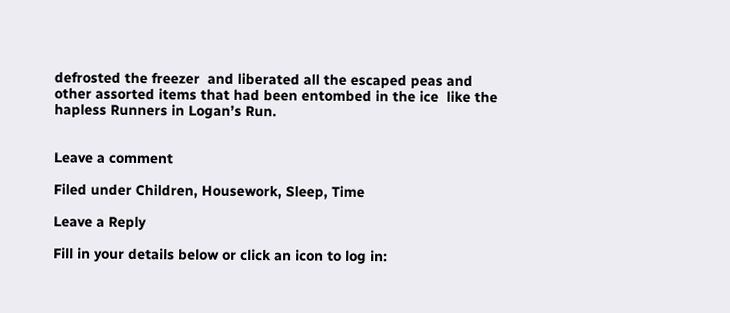defrosted the freezer  and liberated all the escaped peas and other assorted items that had been entombed in the ice  like the hapless Runners in Logan’s Run.


Leave a comment

Filed under Children, Housework, Sleep, Time

Leave a Reply

Fill in your details below or click an icon to log in: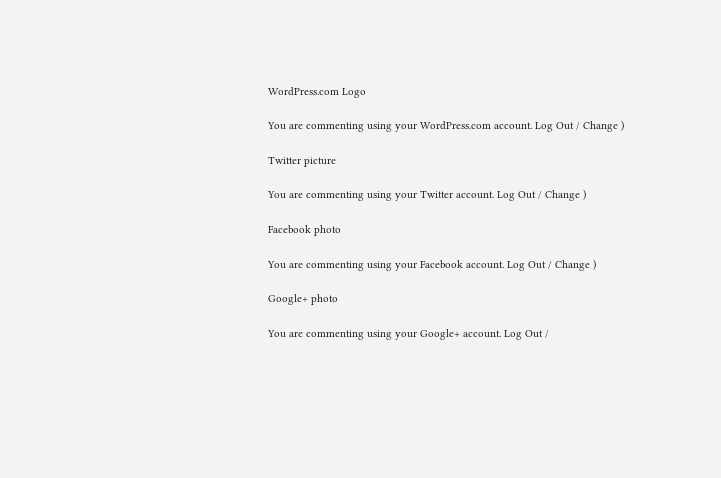WordPress.com Logo

You are commenting using your WordPress.com account. Log Out / Change )

Twitter picture

You are commenting using your Twitter account. Log Out / Change )

Facebook photo

You are commenting using your Facebook account. Log Out / Change )

Google+ photo

You are commenting using your Google+ account. Log Out /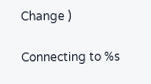Change )

Connecting to %s